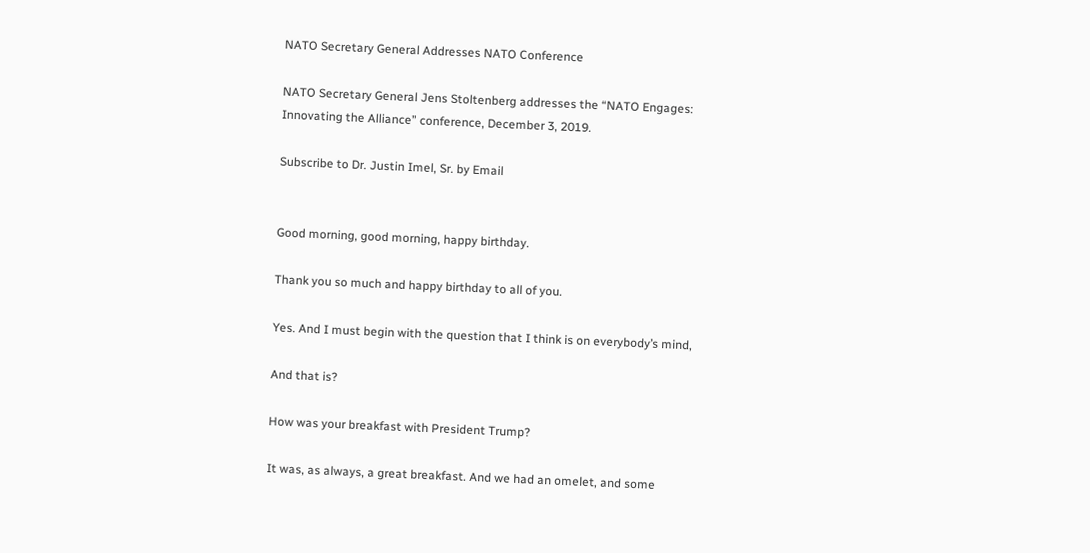NATO Secretary General Addresses NATO Conference

NATO Secretary General Jens Stoltenberg addresses the “NATO Engages: Innovating the Alliance” conference, December 3, 2019.

Subscribe to Dr. Justin Imel, Sr. by Email


Good morning, good morning, happy birthday.

Thank you so much and happy birthday to all of you.

Yes. And I must begin with the question that I think is on everybody’s mind,

And that is?

How was your breakfast with President Trump?

It was, as always, a great breakfast. And we had an omelet, and some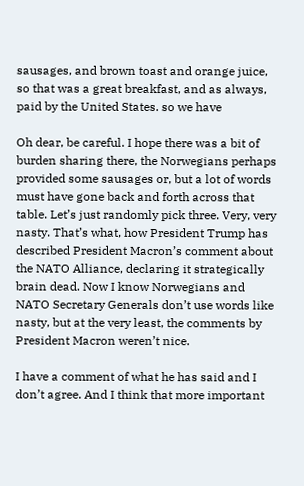sausages, and brown toast and orange juice, so that was a great breakfast, and as always, paid by the United States. so we have

Oh dear, be careful. I hope there was a bit of burden sharing there, the Norwegians perhaps provided some sausages or, but a lot of words must have gone back and forth across that table. Let’s just randomly pick three. Very, very nasty. That’s what, how President Trump has described President Macron’s comment about the NATO Alliance, declaring it strategically brain dead. Now I know Norwegians and NATO Secretary Generals don’t use words like nasty, but at the very least, the comments by President Macron weren’t nice.

I have a comment of what he has said and I don’t agree. And I think that more important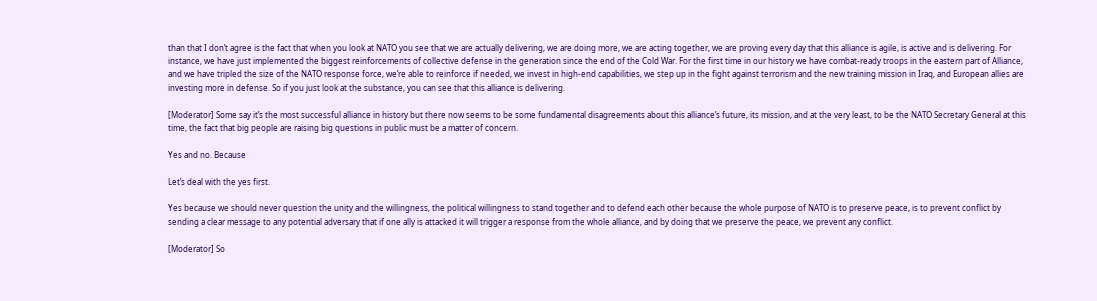than that I don’t agree is the fact that when you look at NATO you see that we are actually delivering, we are doing more, we are acting together, we are proving every day that this alliance is agile, is active and is delivering. For instance, we have just implemented the biggest reinforcements of collective defense in the generation since the end of the Cold War. For the first time in our history we have combat-ready troops in the eastern part of Alliance, and we have tripled the size of the NATO response force, we’re able to reinforce if needed, we invest in high-end capabilities, we step up in the fight against terrorism and the new training mission in Iraq, and European allies are investing more in defense. So if you just look at the substance, you can see that this alliance is delivering.

[Moderator] Some say it’s the most successful alliance in history but there now seems to be some fundamental disagreements about this alliance’s future, its mission, and at the very least, to be the NATO Secretary General at this time, the fact that big people are raising big questions in public must be a matter of concern.

Yes and no. Because

Let’s deal with the yes first.

Yes because we should never question the unity and the willingness, the political willingness to stand together and to defend each other because the whole purpose of NATO is to preserve peace, is to prevent conflict by sending a clear message to any potential adversary that if one ally is attacked it will trigger a response from the whole alliance, and by doing that we preserve the peace, we prevent any conflict.

[Moderator] So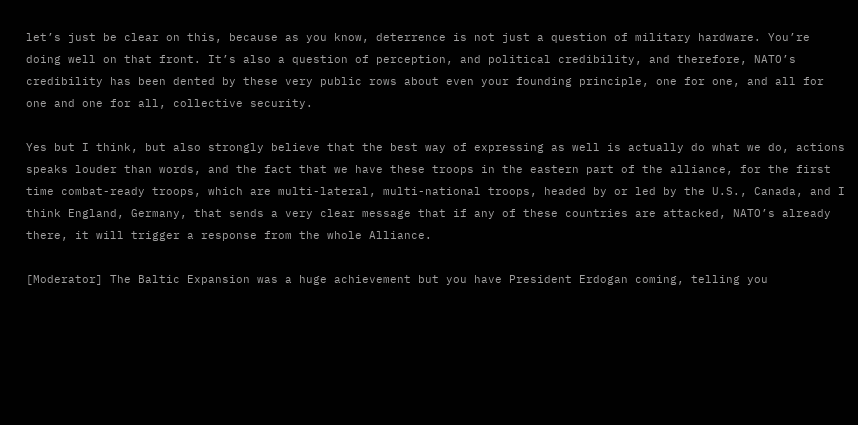let’s just be clear on this, because as you know, deterrence is not just a question of military hardware. You’re doing well on that front. It’s also a question of perception, and political credibility, and therefore, NATO’s credibility has been dented by these very public rows about even your founding principle, one for one, and all for one and one for all, collective security.

Yes but I think, but also strongly believe that the best way of expressing as well is actually do what we do, actions speaks louder than words, and the fact that we have these troops in the eastern part of the alliance, for the first time combat-ready troops, which are multi-lateral, multi-national troops, headed by or led by the U.S., Canada, and I think England, Germany, that sends a very clear message that if any of these countries are attacked, NATO’s already there, it will trigger a response from the whole Alliance.

[Moderator] The Baltic Expansion was a huge achievement but you have President Erdogan coming, telling you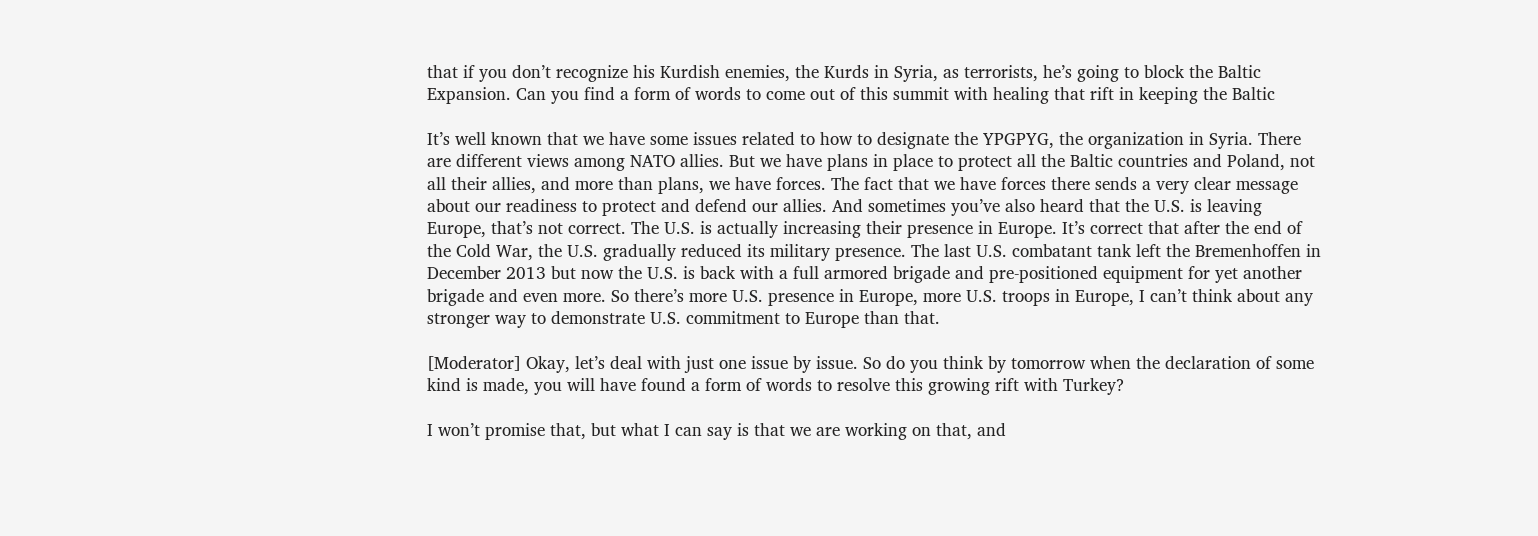that if you don’t recognize his Kurdish enemies, the Kurds in Syria, as terrorists, he’s going to block the Baltic Expansion. Can you find a form of words to come out of this summit with healing that rift in keeping the Baltic

It’s well known that we have some issues related to how to designate the YPGPYG, the organization in Syria. There are different views among NATO allies. But we have plans in place to protect all the Baltic countries and Poland, not all their allies, and more than plans, we have forces. The fact that we have forces there sends a very clear message about our readiness to protect and defend our allies. And sometimes you’ve also heard that the U.S. is leaving Europe, that’s not correct. The U.S. is actually increasing their presence in Europe. It’s correct that after the end of the Cold War, the U.S. gradually reduced its military presence. The last U.S. combatant tank left the Bremenhoffen in December 2013 but now the U.S. is back with a full armored brigade and pre-positioned equipment for yet another brigade and even more. So there’s more U.S. presence in Europe, more U.S. troops in Europe, I can’t think about any stronger way to demonstrate U.S. commitment to Europe than that.

[Moderator] Okay, let’s deal with just one issue by issue. So do you think by tomorrow when the declaration of some kind is made, you will have found a form of words to resolve this growing rift with Turkey?

I won’t promise that, but what I can say is that we are working on that, and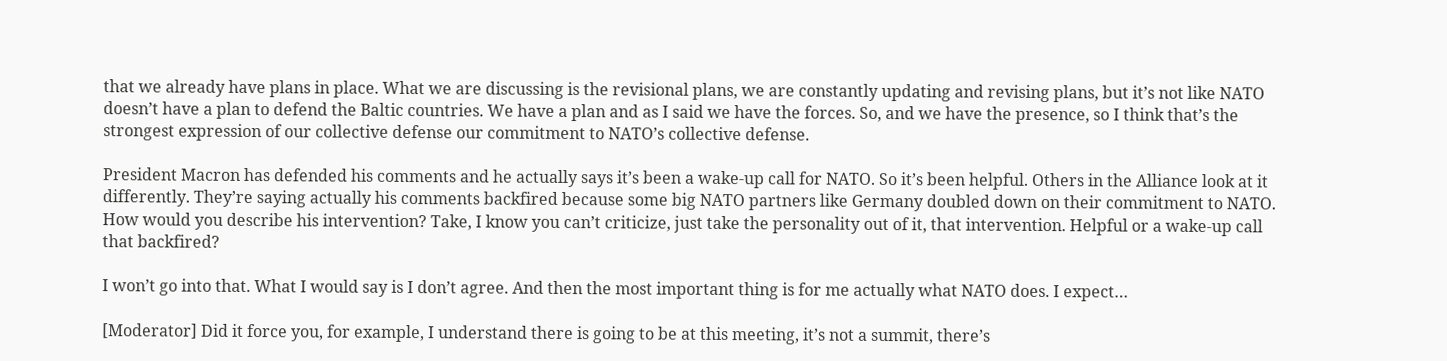that we already have plans in place. What we are discussing is the revisional plans, we are constantly updating and revising plans, but it’s not like NATO doesn’t have a plan to defend the Baltic countries. We have a plan and as I said we have the forces. So, and we have the presence, so I think that’s the strongest expression of our collective defense our commitment to NATO’s collective defense.

President Macron has defended his comments and he actually says it’s been a wake-up call for NATO. So it’s been helpful. Others in the Alliance look at it differently. They’re saying actually his comments backfired because some big NATO partners like Germany doubled down on their commitment to NATO. How would you describe his intervention? Take, I know you can’t criticize, just take the personality out of it, that intervention. Helpful or a wake-up call that backfired?

I won’t go into that. What I would say is I don’t agree. And then the most important thing is for me actually what NATO does. I expect…

[Moderator] Did it force you, for example, I understand there is going to be at this meeting, it’s not a summit, there’s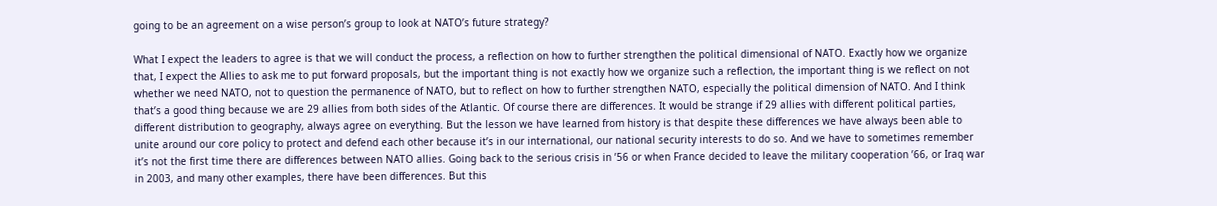going to be an agreement on a wise person’s group to look at NATO’s future strategy?

What I expect the leaders to agree is that we will conduct the process, a reflection on how to further strengthen the political dimensional of NATO. Exactly how we organize that, I expect the Allies to ask me to put forward proposals, but the important thing is not exactly how we organize such a reflection, the important thing is we reflect on not whether we need NATO, not to question the permanence of NATO, but to reflect on how to further strengthen NATO, especially the political dimension of NATO. And I think that’s a good thing because we are 29 allies from both sides of the Atlantic. Of course there are differences. It would be strange if 29 allies with different political parties, different distribution to geography, always agree on everything. But the lesson we have learned from history is that despite these differences we have always been able to unite around our core policy to protect and defend each other because it’s in our international, our national security interests to do so. And we have to sometimes remember it’s not the first time there are differences between NATO allies. Going back to the serious crisis in ’56 or when France decided to leave the military cooperation ’66, or Iraq war in 2003, and many other examples, there have been differences. But this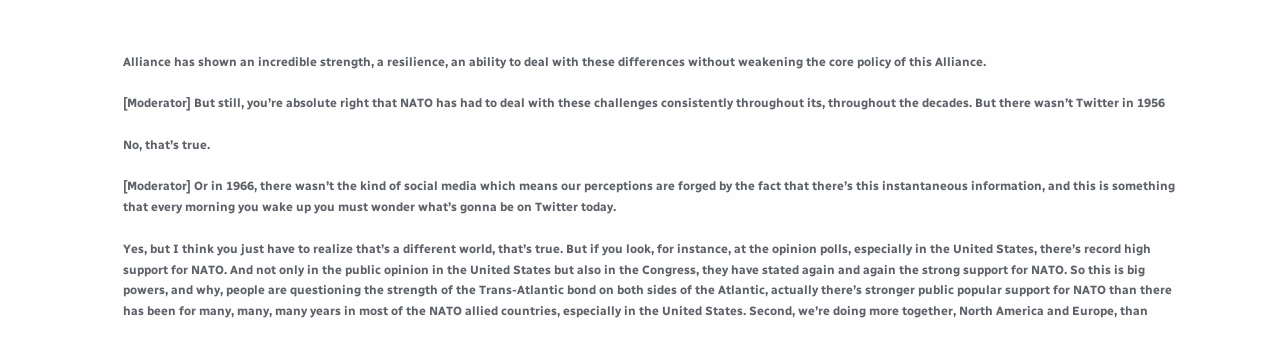Alliance has shown an incredible strength, a resilience, an ability to deal with these differences without weakening the core policy of this Alliance.

[Moderator] But still, you’re absolute right that NATO has had to deal with these challenges consistently throughout its, throughout the decades. But there wasn’t Twitter in 1956

No, that’s true.

[Moderator] Or in 1966, there wasn’t the kind of social media which means our perceptions are forged by the fact that there’s this instantaneous information, and this is something that every morning you wake up you must wonder what’s gonna be on Twitter today.

Yes, but I think you just have to realize that’s a different world, that’s true. But if you look, for instance, at the opinion polls, especially in the United States, there’s record high support for NATO. And not only in the public opinion in the United States but also in the Congress, they have stated again and again the strong support for NATO. So this is big powers, and why, people are questioning the strength of the Trans-Atlantic bond on both sides of the Atlantic, actually there’s stronger public popular support for NATO than there has been for many, many, many years in most of the NATO allied countries, especially in the United States. Second, we’re doing more together, North America and Europe, than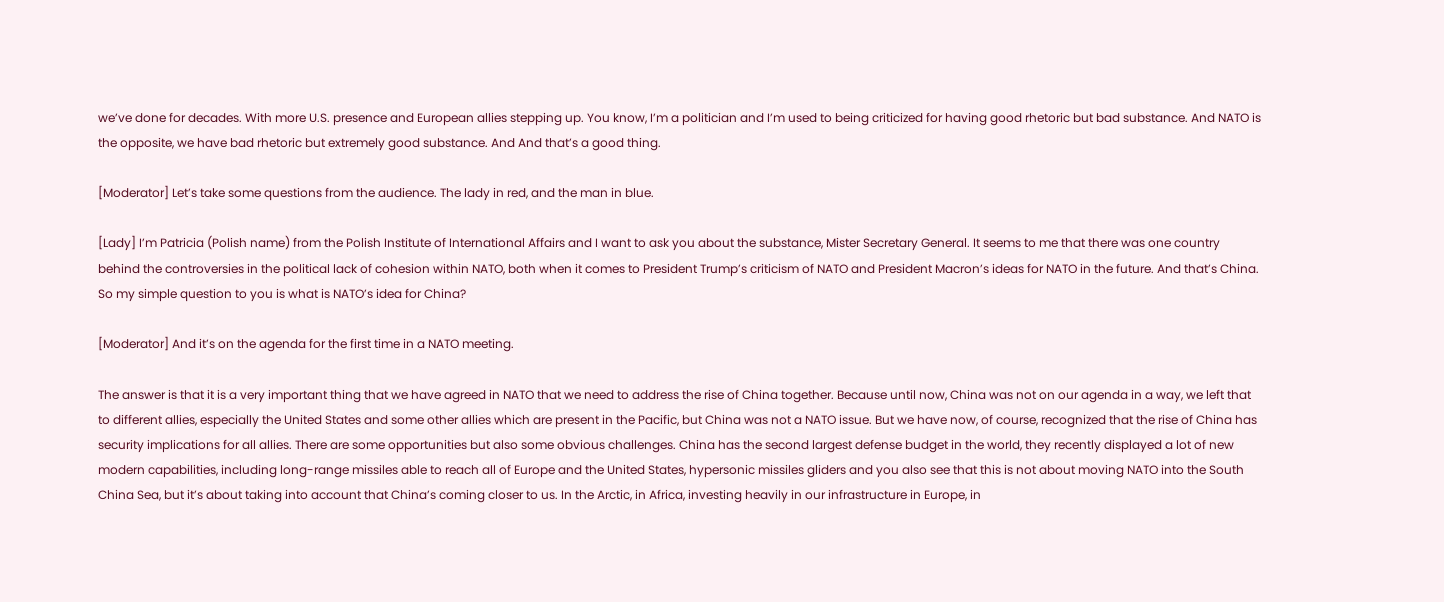we’ve done for decades. With more U.S. presence and European allies stepping up. You know, I’m a politician and I’m used to being criticized for having good rhetoric but bad substance. And NATO is the opposite, we have bad rhetoric but extremely good substance. And And that’s a good thing.

[Moderator] Let’s take some questions from the audience. The lady in red, and the man in blue.

[Lady] I’m Patricia (Polish name) from the Polish Institute of International Affairs and I want to ask you about the substance, Mister Secretary General. It seems to me that there was one country behind the controversies in the political lack of cohesion within NATO, both when it comes to President Trump’s criticism of NATO and President Macron’s ideas for NATO in the future. And that’s China. So my simple question to you is what is NATO’s idea for China?

[Moderator] And it’s on the agenda for the first time in a NATO meeting.

The answer is that it is a very important thing that we have agreed in NATO that we need to address the rise of China together. Because until now, China was not on our agenda in a way, we left that to different allies, especially the United States and some other allies which are present in the Pacific, but China was not a NATO issue. But we have now, of course, recognized that the rise of China has security implications for all allies. There are some opportunities but also some obvious challenges. China has the second largest defense budget in the world, they recently displayed a lot of new modern capabilities, including long-range missiles able to reach all of Europe and the United States, hypersonic missiles gliders and you also see that this is not about moving NATO into the South China Sea, but it’s about taking into account that China’s coming closer to us. In the Arctic, in Africa, investing heavily in our infrastructure in Europe, in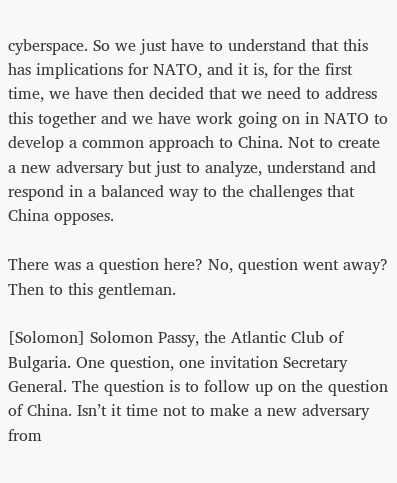cyberspace. So we just have to understand that this has implications for NATO, and it is, for the first time, we have then decided that we need to address this together and we have work going on in NATO to develop a common approach to China. Not to create a new adversary but just to analyze, understand and respond in a balanced way to the challenges that China opposes.

There was a question here? No, question went away? Then to this gentleman.

[Solomon] Solomon Passy, the Atlantic Club of Bulgaria. One question, one invitation Secretary General. The question is to follow up on the question of China. Isn’t it time not to make a new adversary from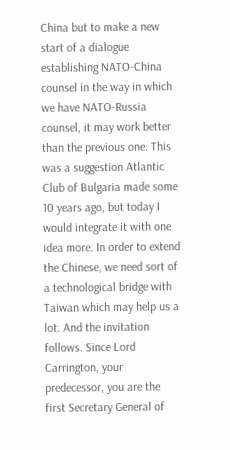China but to make a new start of a dialogue establishing NATO-China counsel in the way in which we have NATO-Russia counsel, it may work better than the previous one. This was a suggestion Atlantic Club of Bulgaria made some 10 years ago, but today I would integrate it with one idea more. In order to extend the Chinese, we need sort of a technological bridge with Taiwan which may help us a lot. And the invitation follows. Since Lord Carrington, your predecessor, you are the first Secretary General of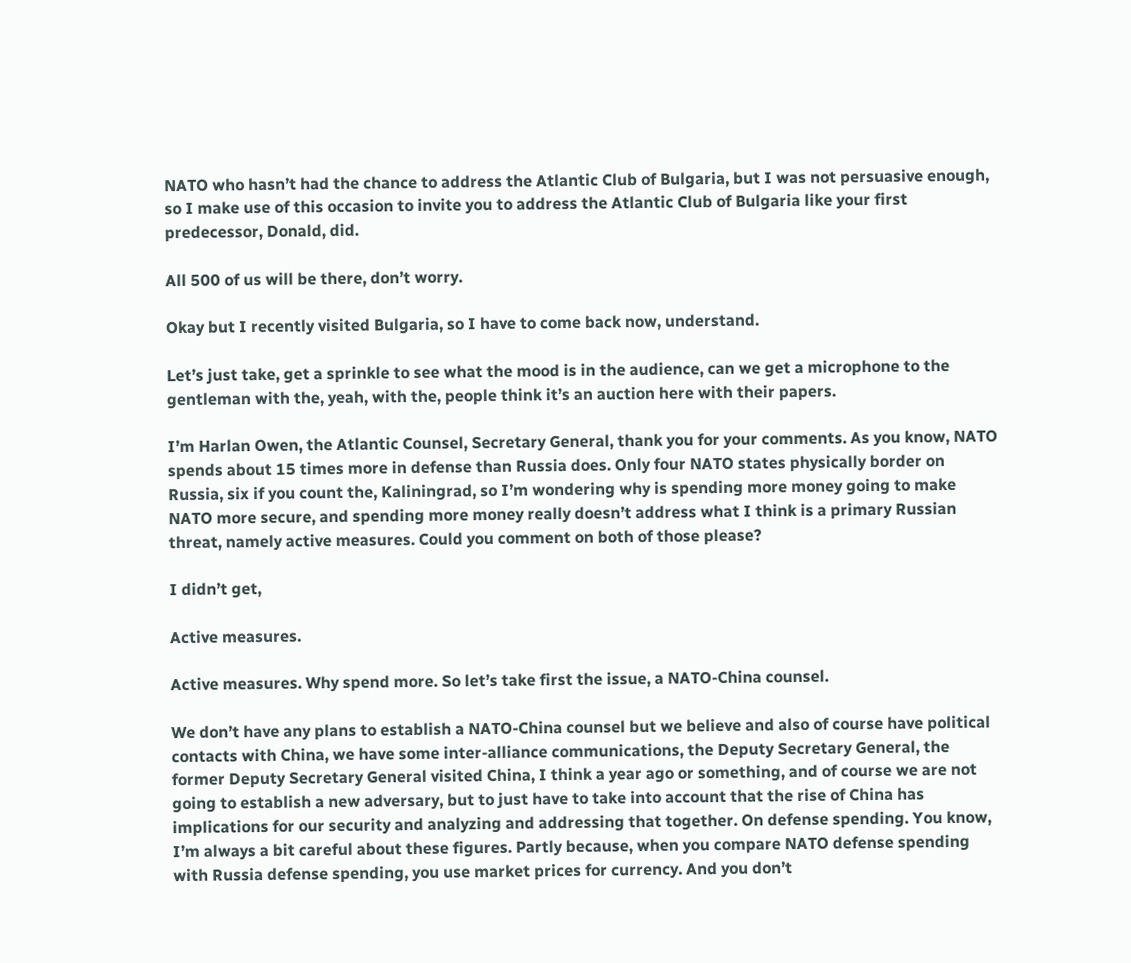NATO who hasn’t had the chance to address the Atlantic Club of Bulgaria, but I was not persuasive enough, so I make use of this occasion to invite you to address the Atlantic Club of Bulgaria like your first predecessor, Donald, did.

All 500 of us will be there, don’t worry.

Okay but I recently visited Bulgaria, so I have to come back now, understand.

Let’s just take, get a sprinkle to see what the mood is in the audience, can we get a microphone to the gentleman with the, yeah, with the, people think it’s an auction here with their papers.

I’m Harlan Owen, the Atlantic Counsel, Secretary General, thank you for your comments. As you know, NATO spends about 15 times more in defense than Russia does. Only four NATO states physically border on Russia, six if you count the, Kaliningrad, so I’m wondering why is spending more money going to make NATO more secure, and spending more money really doesn’t address what I think is a primary Russian threat, namely active measures. Could you comment on both of those please?

I didn’t get,

Active measures.

Active measures. Why spend more. So let’s take first the issue, a NATO-China counsel.

We don’t have any plans to establish a NATO-China counsel but we believe and also of course have political contacts with China, we have some inter-alliance communications, the Deputy Secretary General, the former Deputy Secretary General visited China, I think a year ago or something, and of course we are not going to establish a new adversary, but to just have to take into account that the rise of China has implications for our security and analyzing and addressing that together. On defense spending. You know, I’m always a bit careful about these figures. Partly because, when you compare NATO defense spending with Russia defense spending, you use market prices for currency. And you don’t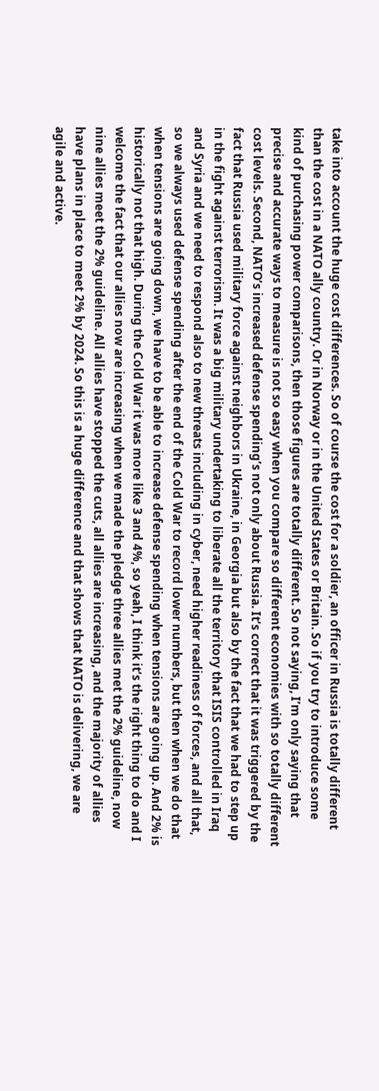take into account the huge cost differences. So of course the cost for a soldier, an officer in Russia is totally different than the cost in a NATO ally country. Or in Norway or in the United States or Britain. So if you try to introduce some kind of purchasing power comparisons, then those figures are totally different. So not saying, I’m only saying that precise and accurate ways to measure is not so easy when you compare so different economies with so totally different cost levels. Second, NATO’s increased defense spending’s not only about Russia. It’s correct that it was triggered by the fact that Russia used military force against neighbors in Ukraine, in Georgia but also by the fact that we had to step up in the fight against terrorism. It was a big military undertaking to liberate all the territory that ISIS controlled in Iraq and Syria and we need to respond also to new threats including in cyber, need higher readiness of forces, and all that, so we always used defense spending after the end of the Cold War to record lower numbers, but then when we do that when tensions are going down, we have to be able to increase defense spending when tensions are going up. And 2% is historically not that high. During the Cold War it was more like 3 and 4%, so yeah, I think it’s the right thing to do and I welcome the fact that our allies now are increasing when we made the pledge three allies met the 2% guideline, now nine allies meet the 2% guideline. All allies have stopped the cuts, all allies are increasing, and the majority of allies have plans in place to meet 2% by 2024. So this is a huge difference and that shows that NATO is delivering, we are agile and active.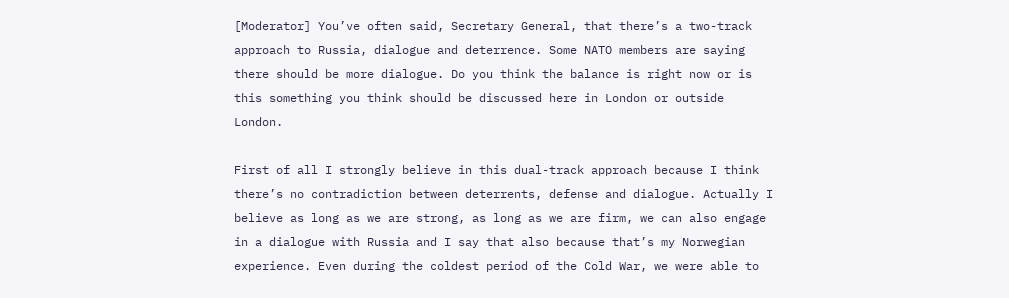[Moderator] You’ve often said, Secretary General, that there’s a two-track approach to Russia, dialogue and deterrence. Some NATO members are saying there should be more dialogue. Do you think the balance is right now or is this something you think should be discussed here in London or outside London.

First of all I strongly believe in this dual-track approach because I think there’s no contradiction between deterrents, defense and dialogue. Actually I believe as long as we are strong, as long as we are firm, we can also engage in a dialogue with Russia and I say that also because that’s my Norwegian experience. Even during the coldest period of the Cold War, we were able to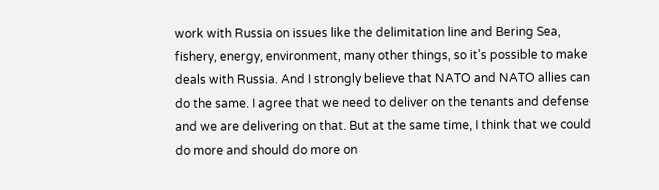work with Russia on issues like the delimitation line and Bering Sea, fishery, energy, environment, many other things, so it’s possible to make deals with Russia. And I strongly believe that NATO and NATO allies can do the same. I agree that we need to deliver on the tenants and defense and we are delivering on that. But at the same time, I think that we could do more and should do more on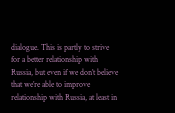dialogue. This is partly to strive for a better relationship with Russia, but even if we don’t believe that we’re able to improve relationship with Russia, at least in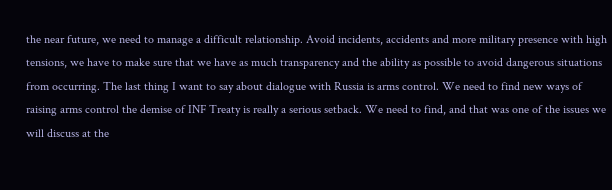the near future, we need to manage a difficult relationship. Avoid incidents, accidents and more military presence with high tensions, we have to make sure that we have as much transparency and the ability as possible to avoid dangerous situations from occurring. The last thing I want to say about dialogue with Russia is arms control. We need to find new ways of raising arms control the demise of INF Treaty is really a serious setback. We need to find, and that was one of the issues we will discuss at the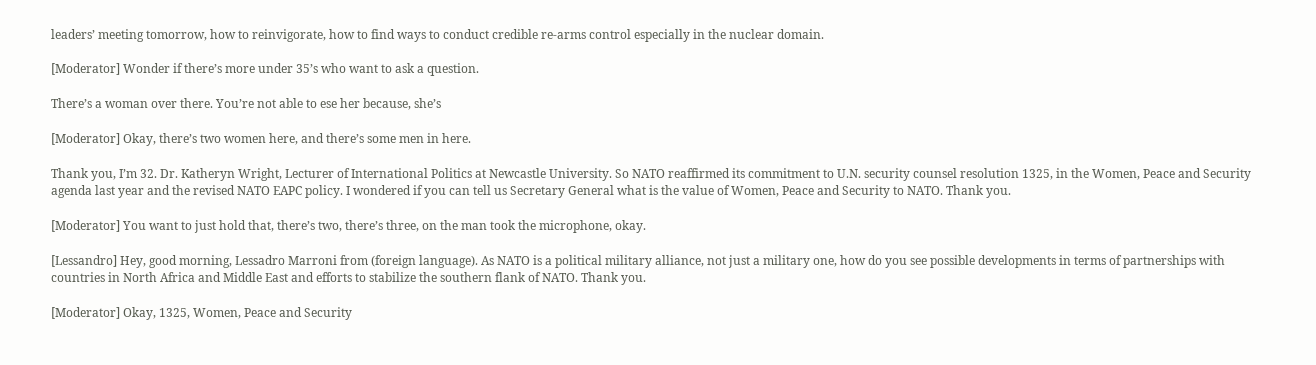leaders’ meeting tomorrow, how to reinvigorate, how to find ways to conduct credible re-arms control especially in the nuclear domain.

[Moderator] Wonder if there’s more under 35’s who want to ask a question.

There’s a woman over there. You’re not able to ese her because, she’s

[Moderator] Okay, there’s two women here, and there’s some men in here.

Thank you, I’m 32. Dr. Katheryn Wright, Lecturer of International Politics at Newcastle University. So NATO reaffirmed its commitment to U.N. security counsel resolution 1325, in the Women, Peace and Security agenda last year and the revised NATO EAPC policy. I wondered if you can tell us Secretary General what is the value of Women, Peace and Security to NATO. Thank you.

[Moderator] You want to just hold that, there’s two, there’s three, on the man took the microphone, okay.

[Lessandro] Hey, good morning, Lessadro Marroni from (foreign language). As NATO is a political military alliance, not just a military one, how do you see possible developments in terms of partnerships with countries in North Africa and Middle East and efforts to stabilize the southern flank of NATO. Thank you.

[Moderator] Okay, 1325, Women, Peace and Security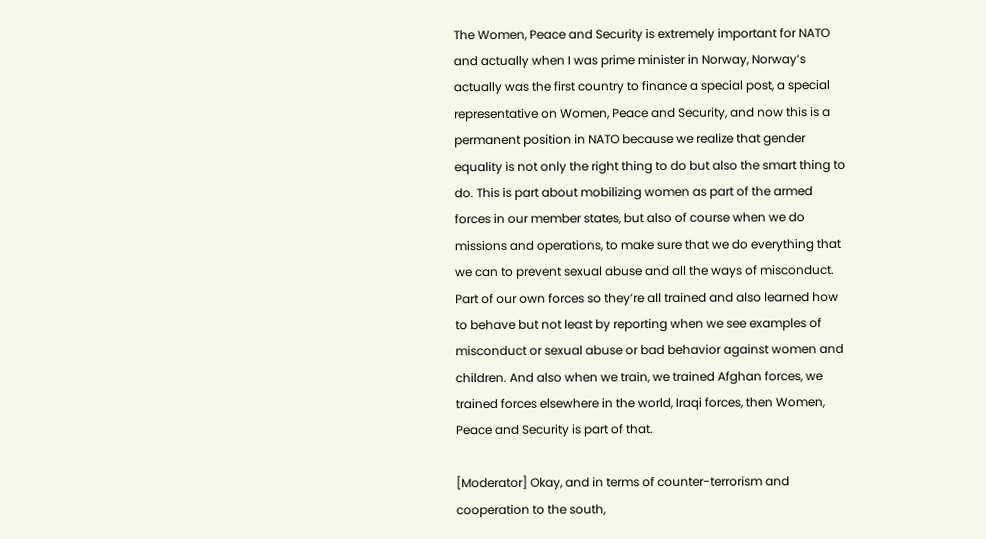The Women, Peace and Security is extremely important for NATO and actually when I was prime minister in Norway, Norway’s actually was the first country to finance a special post, a special representative on Women, Peace and Security, and now this is a permanent position in NATO because we realize that gender equality is not only the right thing to do but also the smart thing to do. This is part about mobilizing women as part of the armed forces in our member states, but also of course when we do missions and operations, to make sure that we do everything that we can to prevent sexual abuse and all the ways of misconduct. Part of our own forces so they’re all trained and also learned how to behave but not least by reporting when we see examples of misconduct or sexual abuse or bad behavior against women and children. And also when we train, we trained Afghan forces, we trained forces elsewhere in the world, Iraqi forces, then Women, Peace and Security is part of that.

[Moderator] Okay, and in terms of counter-terrorism and cooperation to the south,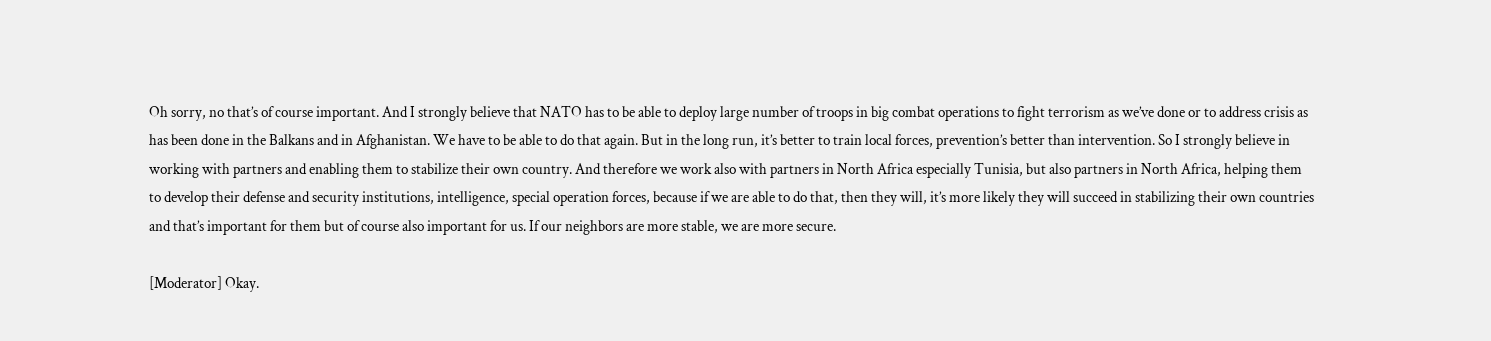Oh sorry, no that’s of course important. And I strongly believe that NATO has to be able to deploy large number of troops in big combat operations to fight terrorism as we’ve done or to address crisis as has been done in the Balkans and in Afghanistan. We have to be able to do that again. But in the long run, it’s better to train local forces, prevention’s better than intervention. So I strongly believe in working with partners and enabling them to stabilize their own country. And therefore we work also with partners in North Africa especially Tunisia, but also partners in North Africa, helping them to develop their defense and security institutions, intelligence, special operation forces, because if we are able to do that, then they will, it’s more likely they will succeed in stabilizing their own countries and that’s important for them but of course also important for us. If our neighbors are more stable, we are more secure.

[Moderator] Okay.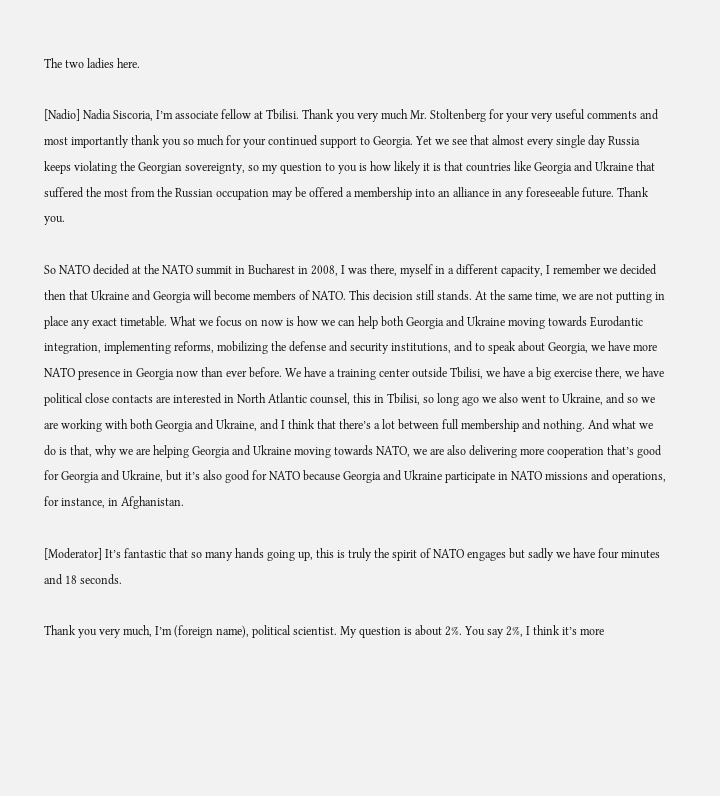The two ladies here.

[Nadio] Nadia Siscoria, I’m associate fellow at Tbilisi. Thank you very much Mr. Stoltenberg for your very useful comments and most importantly thank you so much for your continued support to Georgia. Yet we see that almost every single day Russia keeps violating the Georgian sovereignty, so my question to you is how likely it is that countries like Georgia and Ukraine that suffered the most from the Russian occupation may be offered a membership into an alliance in any foreseeable future. Thank you.

So NATO decided at the NATO summit in Bucharest in 2008, I was there, myself in a different capacity, I remember we decided then that Ukraine and Georgia will become members of NATO. This decision still stands. At the same time, we are not putting in place any exact timetable. What we focus on now is how we can help both Georgia and Ukraine moving towards Eurodantic integration, implementing reforms, mobilizing the defense and security institutions, and to speak about Georgia, we have more NATO presence in Georgia now than ever before. We have a training center outside Tbilisi, we have a big exercise there, we have political close contacts are interested in North Atlantic counsel, this in Tbilisi, so long ago we also went to Ukraine, and so we are working with both Georgia and Ukraine, and I think that there’s a lot between full membership and nothing. And what we do is that, why we are helping Georgia and Ukraine moving towards NATO, we are also delivering more cooperation that’s good for Georgia and Ukraine, but it’s also good for NATO because Georgia and Ukraine participate in NATO missions and operations, for instance, in Afghanistan.

[Moderator] It’s fantastic that so many hands going up, this is truly the spirit of NATO engages but sadly we have four minutes and 18 seconds.

Thank you very much, I’m (foreign name), political scientist. My question is about 2%. You say 2%, I think it’s more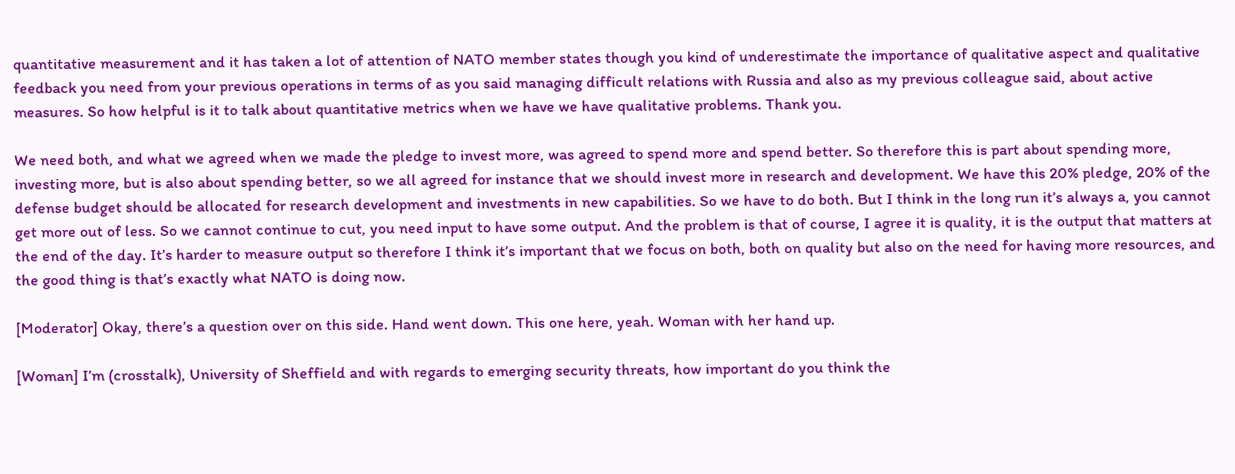quantitative measurement and it has taken a lot of attention of NATO member states though you kind of underestimate the importance of qualitative aspect and qualitative feedback you need from your previous operations in terms of as you said managing difficult relations with Russia and also as my previous colleague said, about active measures. So how helpful is it to talk about quantitative metrics when we have we have qualitative problems. Thank you.

We need both, and what we agreed when we made the pledge to invest more, was agreed to spend more and spend better. So therefore this is part about spending more, investing more, but is also about spending better, so we all agreed for instance that we should invest more in research and development. We have this 20% pledge, 20% of the defense budget should be allocated for research development and investments in new capabilities. So we have to do both. But I think in the long run it’s always a, you cannot get more out of less. So we cannot continue to cut, you need input to have some output. And the problem is that of course, I agree it is quality, it is the output that matters at the end of the day. It’s harder to measure output so therefore I think it’s important that we focus on both, both on quality but also on the need for having more resources, and the good thing is that’s exactly what NATO is doing now.

[Moderator] Okay, there’s a question over on this side. Hand went down. This one here, yeah. Woman with her hand up.

[Woman] I’m (crosstalk), University of Sheffield and with regards to emerging security threats, how important do you think the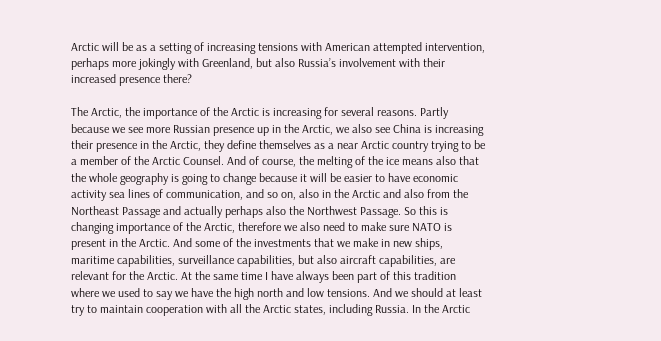Arctic will be as a setting of increasing tensions with American attempted intervention, perhaps more jokingly with Greenland, but also Russia’s involvement with their increased presence there?

The Arctic, the importance of the Arctic is increasing for several reasons. Partly because we see more Russian presence up in the Arctic, we also see China is increasing their presence in the Arctic, they define themselves as a near Arctic country trying to be a member of the Arctic Counsel. And of course, the melting of the ice means also that the whole geography is going to change because it will be easier to have economic activity sea lines of communication, and so on, also in the Arctic and also from the Northeast Passage and actually perhaps also the Northwest Passage. So this is changing importance of the Arctic, therefore we also need to make sure NATO is present in the Arctic. And some of the investments that we make in new ships, maritime capabilities, surveillance capabilities, but also aircraft capabilities, are relevant for the Arctic. At the same time I have always been part of this tradition where we used to say we have the high north and low tensions. And we should at least try to maintain cooperation with all the Arctic states, including Russia. In the Arctic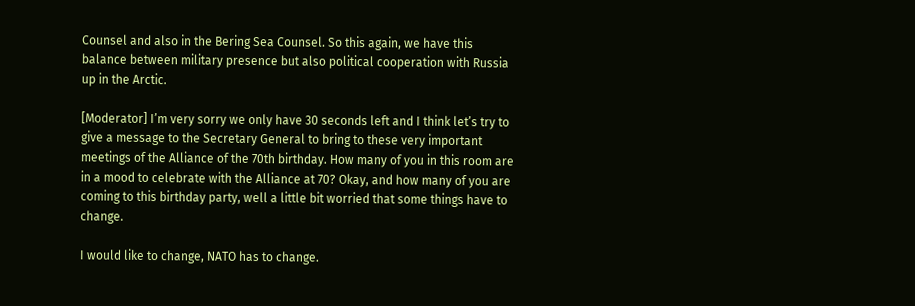Counsel and also in the Bering Sea Counsel. So this again, we have this balance between military presence but also political cooperation with Russia up in the Arctic.

[Moderator] I’m very sorry we only have 30 seconds left and I think let’s try to give a message to the Secretary General to bring to these very important meetings of the Alliance of the 70th birthday. How many of you in this room are in a mood to celebrate with the Alliance at 70? Okay, and how many of you are coming to this birthday party, well a little bit worried that some things have to change.

I would like to change, NATO has to change.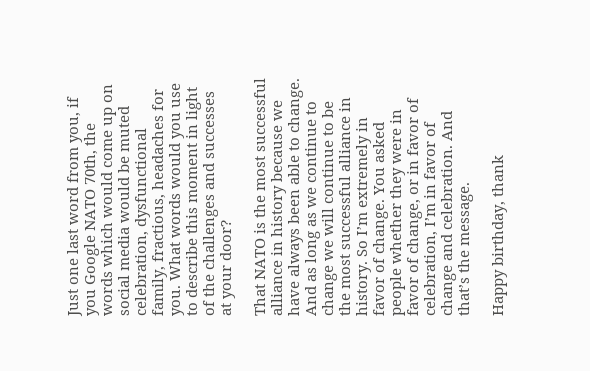Just one last word from you, if you Google NATO 70th, the words which would come up on social media would be muted celebration, dysfunctional family, fractious, headaches for you. What words would you use to describe this moment in light of the challenges and successes at your door?

That NATO is the most successful alliance in history because we have always been able to change. And as long as we continue to change we will continue to be the most successful alliance in history. So I’m extremely in favor of change. You asked people whether they were in favor of change, or in favor of celebration, I’m in favor of change and celebration. And that’s the message.

Happy birthday, thank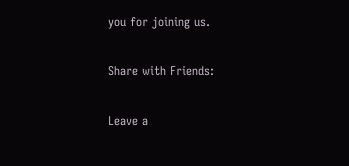you for joining us.

Share with Friends:

Leave a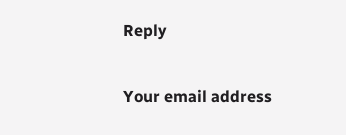Reply

Your email address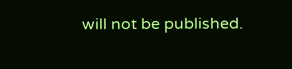will not be published.